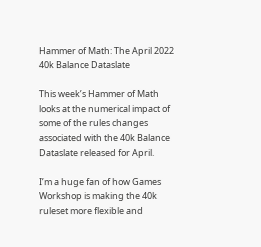Hammer of Math: The April 2022 40k Balance Dataslate

This week’s Hammer of Math looks at the numerical impact of some of the rules changes associated with the 40k Balance Dataslate released for April.

I’m a huge fan of how Games Workshop is making the 40k ruleset more flexible and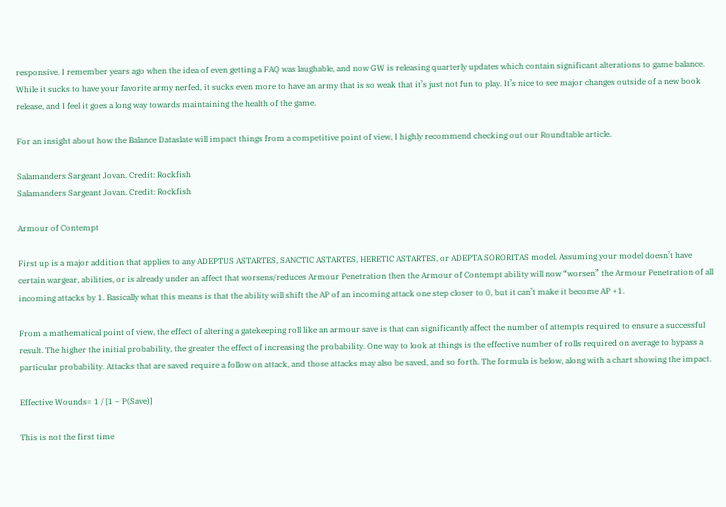responsive. I remember years ago when the idea of even getting a FAQ was laughable, and now GW is releasing quarterly updates which contain significant alterations to game balance. While it sucks to have your favorite army nerfed, it sucks even more to have an army that is so weak that it’s just not fun to play. It’s nice to see major changes outside of a new book release, and I feel it goes a long way towards maintaining the health of the game.

For an insight about how the Balance Dataslate will impact things from a competitive point of view, I highly recommend checking out our Roundtable article.

Salamanders Sargeant Jovan. Credit: Rockfish
Salamanders Sargeant Jovan. Credit: Rockfish

Armour of Contempt

First up is a major addition that applies to any ADEPTUS ASTARTES, SANCTIC ASTARTES, HERETIC ASTARTES, or ADEPTA SORORITAS model. Assuming your model doesn’t have certain wargear, abilities, or is already under an affect that worsens/reduces Armour Penetration then the Armour of Contempt ability will now “worsen” the Armour Penetration of all incoming attacks by 1. Basically what this means is that the ability will shift the AP of an incoming attack one step closer to 0, but it can’t make it become AP +1.

From a mathematical point of view, the effect of altering a gatekeeping roll like an armour save is that can significantly affect the number of attempts required to ensure a successful result. The higher the initial probability, the greater the effect of increasing the probability. One way to look at things is the effective number of rolls required on average to bypass a particular probability. Attacks that are saved require a follow on attack, and those attacks may also be saved, and so forth. The formula is below, along with a chart showing the impact.

Effective Wounds= 1 / [1 – P(Save)]

This is not the first time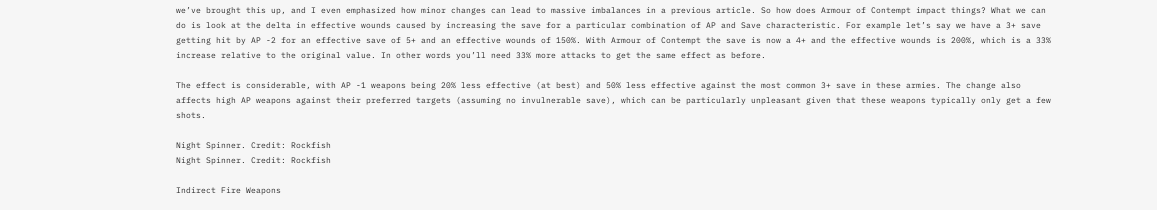we’ve brought this up, and I even emphasized how minor changes can lead to massive imbalances in a previous article. So how does Armour of Contempt impact things? What we can do is look at the delta in effective wounds caused by increasing the save for a particular combination of AP and Save characteristic. For example let’s say we have a 3+ save getting hit by AP -2 for an effective save of 5+ and an effective wounds of 150%. With Armour of Contempt the save is now a 4+ and the effective wounds is 200%, which is a 33% increase relative to the original value. In other words you’ll need 33% more attacks to get the same effect as before.

The effect is considerable, with AP -1 weapons being 20% less effective (at best) and 50% less effective against the most common 3+ save in these armies. The change also affects high AP weapons against their preferred targets (assuming no invulnerable save), which can be particularly unpleasant given that these weapons typically only get a few shots.

Night Spinner. Credit: Rockfish
Night Spinner. Credit: Rockfish

Indirect Fire Weapons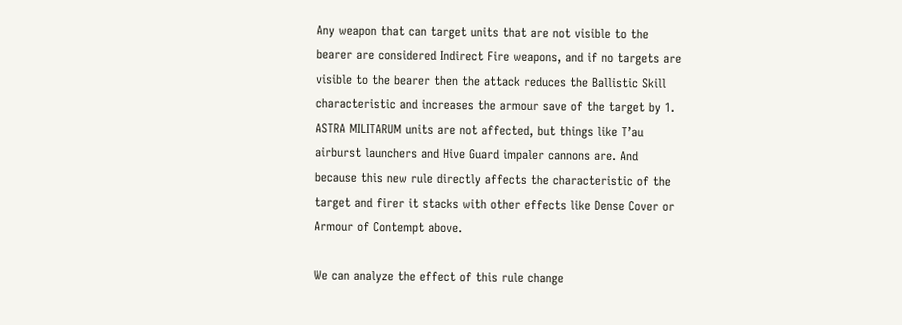Any weapon that can target units that are not visible to the bearer are considered Indirect Fire weapons, and if no targets are visible to the bearer then the attack reduces the Ballistic Skill characteristic and increases the armour save of the target by 1. ASTRA MILITARUM units are not affected, but things like T’au airburst launchers and Hive Guard impaler cannons are. And because this new rule directly affects the characteristic of the target and firer it stacks with other effects like Dense Cover or Armour of Contempt above.

We can analyze the effect of this rule change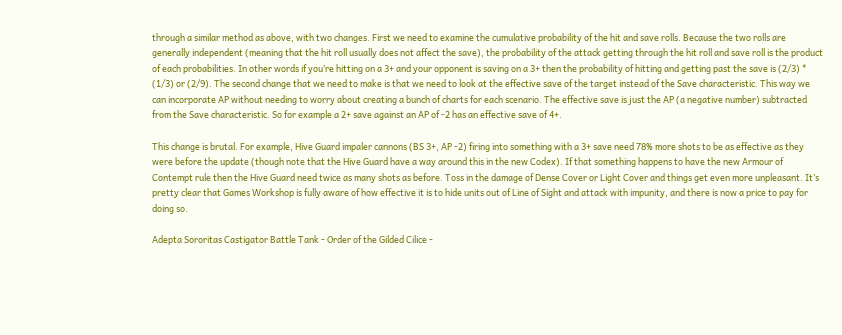through a similar method as above, with two changes. First we need to examine the cumulative probability of the hit and save rolls. Because the two rolls are generally independent (meaning that the hit roll usually does not affect the save), the probability of the attack getting through the hit roll and save roll is the product of each probabilities. In other words if you’re hitting on a 3+ and your opponent is saving on a 3+ then the probability of hitting and getting past the save is (2/3) * (1/3) or (2/9). The second change that we need to make is that we need to look at the effective save of the target instead of the Save characteristic. This way we can incorporate AP without needing to worry about creating a bunch of charts for each scenario. The effective save is just the AP (a negative number) subtracted from the Save characteristic. So for example a 2+ save against an AP of -2 has an effective save of 4+.

This change is brutal. For example, Hive Guard impaler cannons (BS 3+, AP -2) firing into something with a 3+ save need 78% more shots to be as effective as they were before the update (though note that the Hive Guard have a way around this in the new Codex). If that something happens to have the new Armour of Contempt rule then the Hive Guard need twice as many shots as before. Toss in the damage of Dense Cover or Light Cover and things get even more unpleasant. It’s pretty clear that Games Workshop is fully aware of how effective it is to hide units out of Line of Sight and attack with impunity, and there is now a price to pay for doing so.

Adepta Sororitas Castigator Battle Tank - Order of the Gilded Cilice -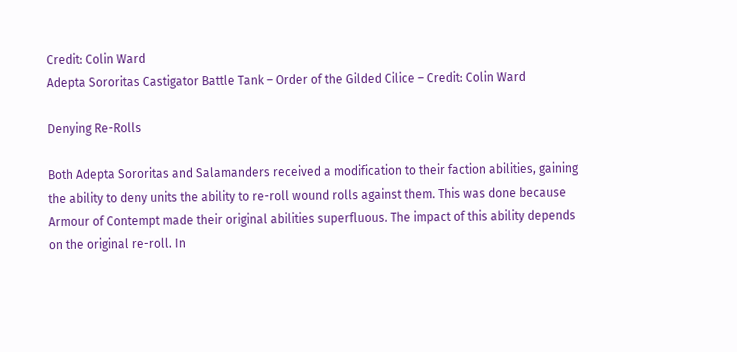Credit: Colin Ward
Adepta Sororitas Castigator Battle Tank – Order of the Gilded Cilice – Credit: Colin Ward

Denying Re-Rolls

Both Adepta Sororitas and Salamanders received a modification to their faction abilities, gaining the ability to deny units the ability to re-roll wound rolls against them. This was done because Armour of Contempt made their original abilities superfluous. The impact of this ability depends on the original re-roll. In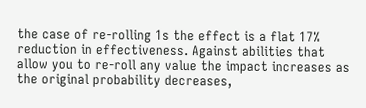the case of re-rolling 1s the effect is a flat 17% reduction in effectiveness. Against abilities that allow you to re-roll any value the impact increases as the original probability decreases,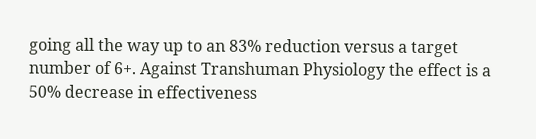going all the way up to an 83% reduction versus a target number of 6+. Against Transhuman Physiology the effect is a 50% decrease in effectiveness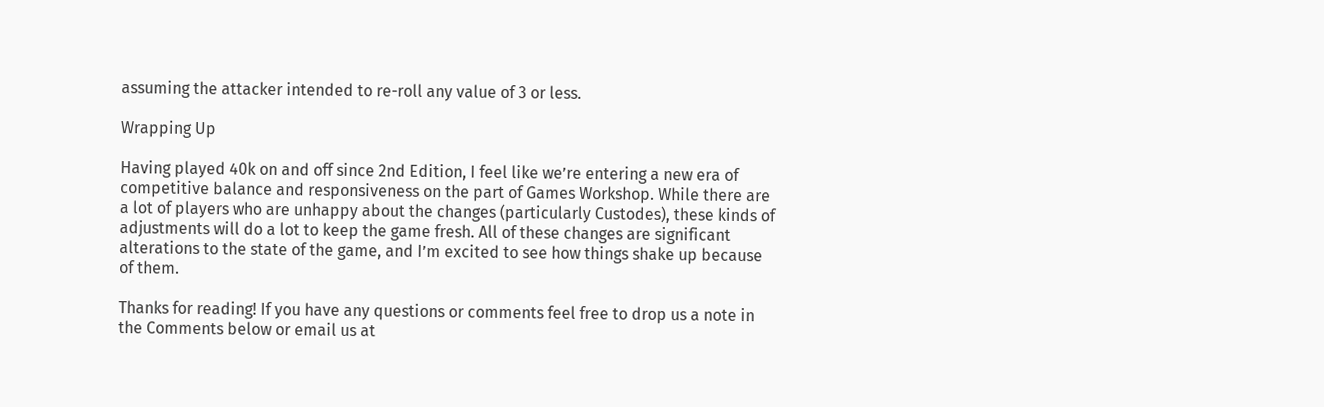assuming the attacker intended to re-roll any value of 3 or less.

Wrapping Up

Having played 40k on and off since 2nd Edition, I feel like we’re entering a new era of competitive balance and responsiveness on the part of Games Workshop. While there are a lot of players who are unhappy about the changes (particularly Custodes), these kinds of adjustments will do a lot to keep the game fresh. All of these changes are significant alterations to the state of the game, and I’m excited to see how things shake up because of them.

Thanks for reading! If you have any questions or comments feel free to drop us a note in the Comments below or email us at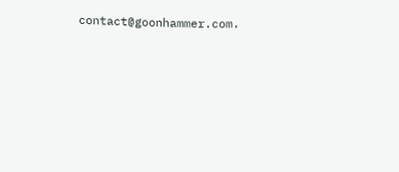contact@goonhammer.com.